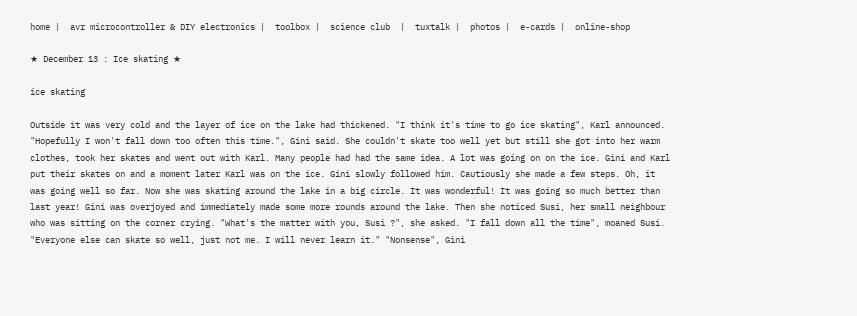home |  avr microcontroller & DIY electronics |  toolbox |  science club  |  tuxtalk |  photos |  e-cards |  online-shop

★ December 13 : Ice skating ★

ice skating

Outside it was very cold and the layer of ice on the lake had thickened. "I think it's time to go ice skating", Karl announced. "Hopefully I won't fall down too often this time.", Gini said. She couldn't skate too well yet but still she got into her warm clothes, took her skates and went out with Karl. Many people had had the same idea. A lot was going on on the ice. Gini and Karl put their skates on and a moment later Karl was on the ice. Gini slowly followed him. Cautiously she made a few steps. Oh, it was going well so far. Now she was skating around the lake in a big circle. It was wonderful! It was going so much better than last year! Gini was overjoyed and immediately made some more rounds around the lake. Then she noticed Susi, her small neighbour who was sitting on the corner crying. "What's the matter with you, Susi ?", she asked. "I fall down all the time", moaned Susi. "Everyone else can skate so well, just not me. I will never learn it." "Nonsense", Gini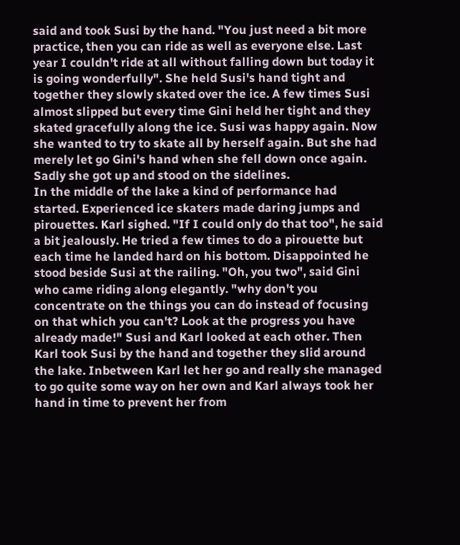said and took Susi by the hand. "You just need a bit more practice, then you can ride as well as everyone else. Last year I couldn't ride at all without falling down but today it is going wonderfully". She held Susi's hand tight and together they slowly skated over the ice. A few times Susi almost slipped but every time Gini held her tight and they skated gracefully along the ice. Susi was happy again. Now she wanted to try to skate all by herself again. But she had merely let go Gini's hand when she fell down once again. Sadly she got up and stood on the sidelines.
In the middle of the lake a kind of performance had started. Experienced ice skaters made daring jumps and pirouettes. Karl sighed. "If I could only do that too", he said a bit jealously. He tried a few times to do a pirouette but each time he landed hard on his bottom. Disappointed he stood beside Susi at the railing. "Oh, you two", said Gini who came riding along elegantly. "why don't you concentrate on the things you can do instead of focusing on that which you can't? Look at the progress you have already made!" Susi and Karl looked at each other. Then Karl took Susi by the hand and together they slid around the lake. Inbetween Karl let her go and really she managed to go quite some way on her own and Karl always took her hand in time to prevent her from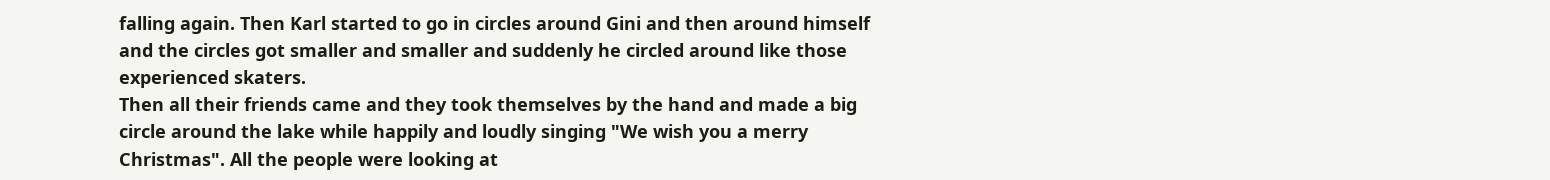falling again. Then Karl started to go in circles around Gini and then around himself and the circles got smaller and smaller and suddenly he circled around like those experienced skaters.
Then all their friends came and they took themselves by the hand and made a big circle around the lake while happily and loudly singing "We wish you a merry Christmas". All the people were looking at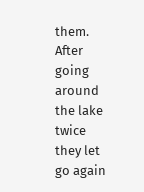them. After going around the lake twice they let go again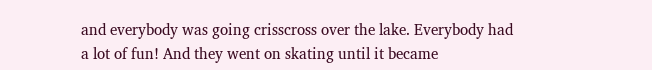and everybody was going crisscross over the lake. Everybody had a lot of fun! And they went on skating until it became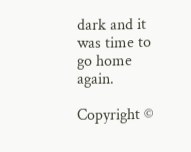dark and it was time to go home again.

Copyright ©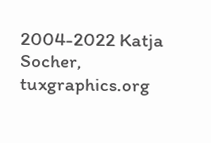2004-2022 Katja Socher, tuxgraphics.org